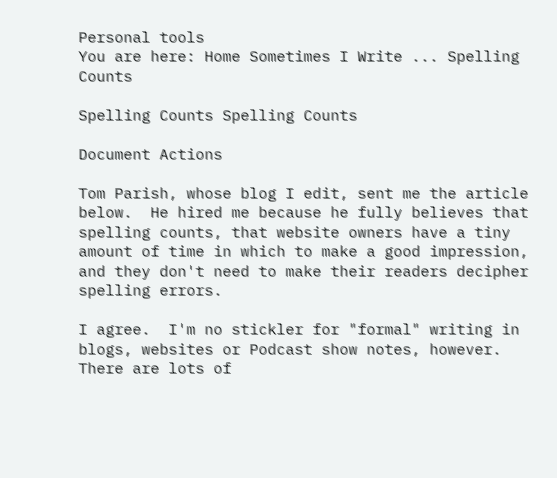Personal tools
You are here: Home Sometimes I Write ... Spelling Counts

Spelling Counts Spelling Counts

Document Actions

Tom Parish, whose blog I edit, sent me the article below.  He hired me because he fully believes that spelling counts, that website owners have a tiny amount of time in which to make a good impression, and they don't need to make their readers decipher spelling errors.

I agree.  I'm no stickler for "formal" writing in blogs, websites or Podcast show notes, however.  There are lots of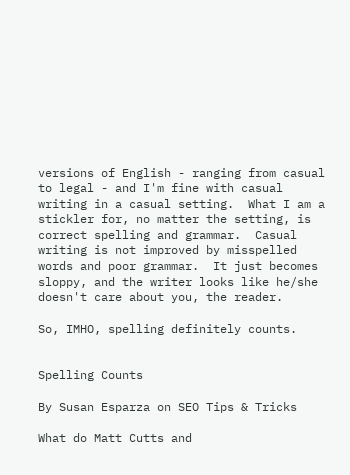versions of English - ranging from casual to legal - and I'm fine with casual writing in a casual setting.  What I am a stickler for, no matter the setting, is correct spelling and grammar.  Casual writing is not improved by misspelled words and poor grammar.  It just becomes sloppy, and the writer looks like he/she doesn't care about you, the reader.

So, IMHO, spelling definitely counts.


Spelling Counts

By Susan Esparza on SEO Tips & Tricks

What do Matt Cutts and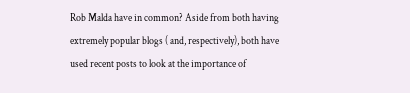Rob Malda have in common? Aside from both having extremely popular blogs ( and, respectively), both have used recent posts to look at the importance of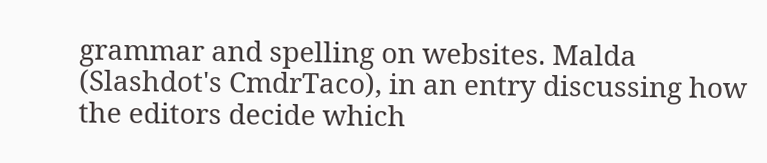grammar and spelling on websites. Malda (Slashdot's CmdrTaco), in an entry discussing how the editors decide which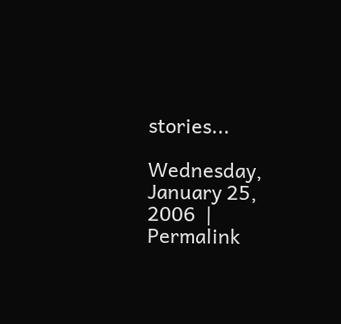stories...

Wednesday, January 25, 2006  |  Permalink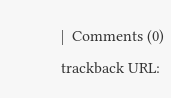|  Comments (0)
trackback URL: